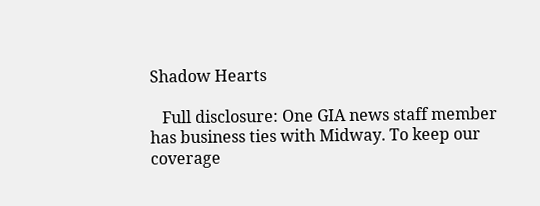Shadow Hearts

   Full disclosure: One GIA news staff member has business ties with Midway. To keep our coverage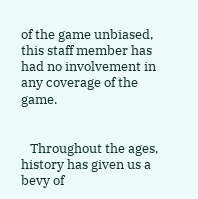of the game unbiased, this staff member has had no involvement in any coverage of the game.


   Throughout the ages, history has given us a bevy of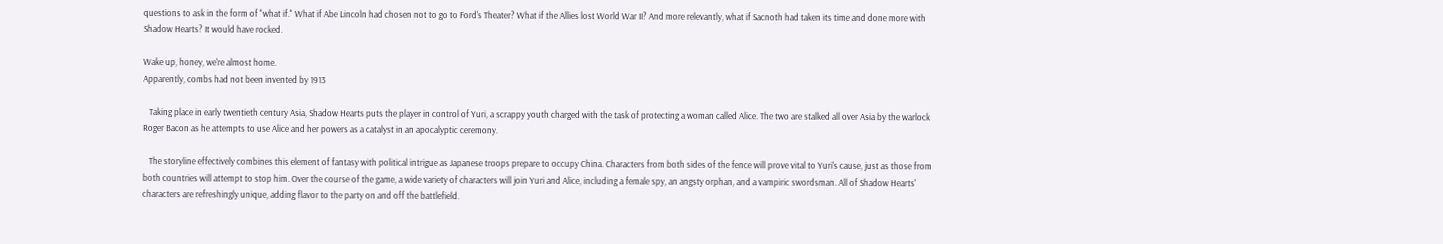questions to ask in the form of "what if." What if Abe Lincoln had chosen not to go to Ford's Theater? What if the Allies lost World War II? And more relevantly, what if Sacnoth had taken its time and done more with Shadow Hearts? It would have rocked.

Wake up, honey, we're almost home.
Apparently, combs had not been invented by 1913

   Taking place in early twentieth century Asia, Shadow Hearts puts the player in control of Yuri, a scrappy youth charged with the task of protecting a woman called Alice. The two are stalked all over Asia by the warlock Roger Bacon as he attempts to use Alice and her powers as a catalyst in an apocalyptic ceremony.

   The storyline effectively combines this element of fantasy with political intrigue as Japanese troops prepare to occupy China. Characters from both sides of the fence will prove vital to Yuri's cause, just as those from both countries will attempt to stop him. Over the course of the game, a wide variety of characters will join Yuri and Alice, including a female spy, an angsty orphan, and a vampiric swordsman. All of Shadow Hearts' characters are refreshingly unique, adding flavor to the party on and off the battlefield.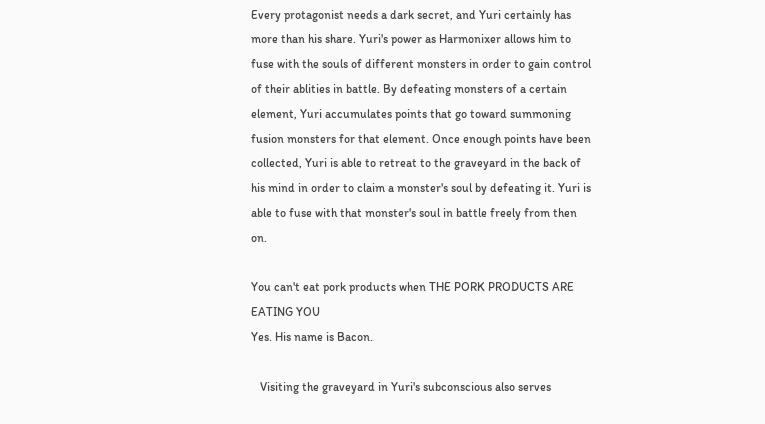Every protagonist needs a dark secret, and Yuri certainly has more than his share. Yuri's power as Harmonixer allows him to fuse with the souls of different monsters in order to gain control of their ablities in battle. By defeating monsters of a certain element, Yuri accumulates points that go toward summoning fusion monsters for that element. Once enough points have been collected, Yuri is able to retreat to the graveyard in the back of his mind in order to claim a monster's soul by defeating it. Yuri is able to fuse with that monster's soul in battle freely from then on.

You can't eat pork products when THE PORK PRODUCTS ARE EATING YOU
Yes. His name is Bacon.

   Visiting the graveyard in Yuri's subconscious also serves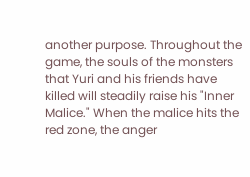another purpose. Throughout the game, the souls of the monsters that Yuri and his friends have killed will steadily raise his "Inner Malice." When the malice hits the red zone, the anger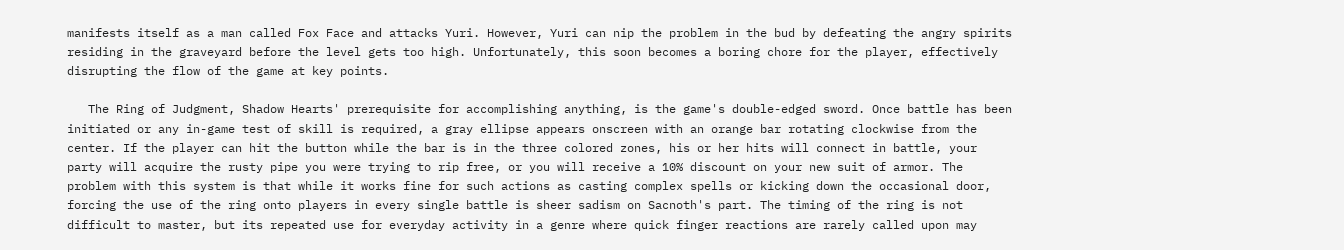manifests itself as a man called Fox Face and attacks Yuri. However, Yuri can nip the problem in the bud by defeating the angry spirits residing in the graveyard before the level gets too high. Unfortunately, this soon becomes a boring chore for the player, effectively disrupting the flow of the game at key points.

   The Ring of Judgment, Shadow Hearts' prerequisite for accomplishing anything, is the game's double-edged sword. Once battle has been initiated or any in-game test of skill is required, a gray ellipse appears onscreen with an orange bar rotating clockwise from the center. If the player can hit the button while the bar is in the three colored zones, his or her hits will connect in battle, your party will acquire the rusty pipe you were trying to rip free, or you will receive a 10% discount on your new suit of armor. The problem with this system is that while it works fine for such actions as casting complex spells or kicking down the occasional door, forcing the use of the ring onto players in every single battle is sheer sadism on Sacnoth's part. The timing of the ring is not difficult to master, but its repeated use for everyday activity in a genre where quick finger reactions are rarely called upon may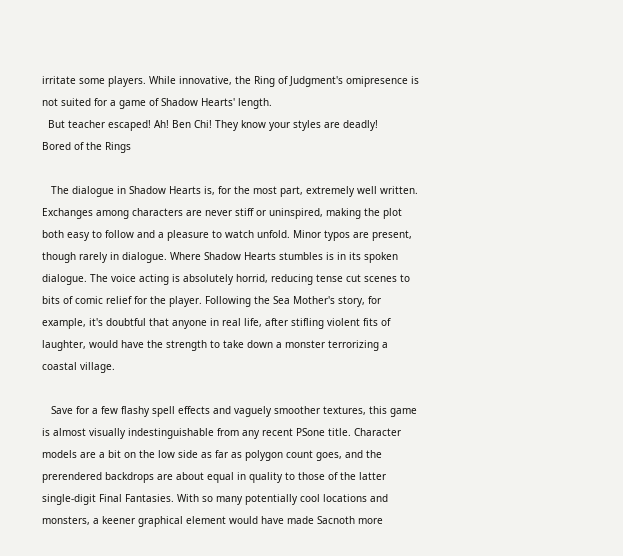irritate some players. While innovative, the Ring of Judgment's omipresence is not suited for a game of Shadow Hearts' length.
  But teacher escaped! Ah! Ben Chi! They know your styles are deadly!
Bored of the Rings

   The dialogue in Shadow Hearts is, for the most part, extremely well written. Exchanges among characters are never stiff or uninspired, making the plot both easy to follow and a pleasure to watch unfold. Minor typos are present, though rarely in dialogue. Where Shadow Hearts stumbles is in its spoken dialogue. The voice acting is absolutely horrid, reducing tense cut scenes to bits of comic relief for the player. Following the Sea Mother's story, for example, it's doubtful that anyone in real life, after stifling violent fits of laughter, would have the strength to take down a monster terrorizing a coastal village.

   Save for a few flashy spell effects and vaguely smoother textures, this game is almost visually indestinguishable from any recent PSone title. Character models are a bit on the low side as far as polygon count goes, and the prerendered backdrops are about equal in quality to those of the latter single-digit Final Fantasies. With so many potentially cool locations and monsters, a keener graphical element would have made Sacnoth more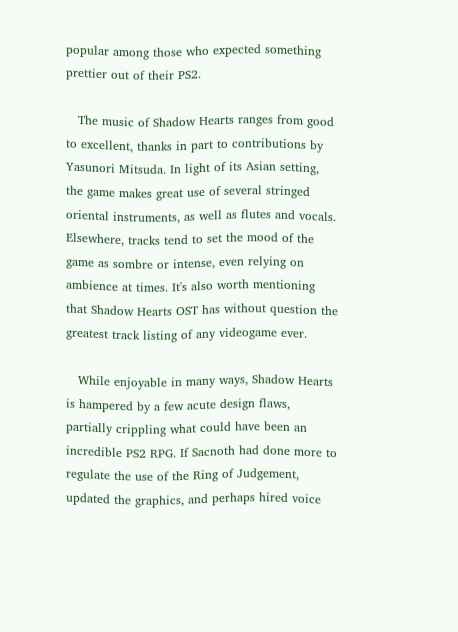popular among those who expected something prettier out of their PS2.

   The music of Shadow Hearts ranges from good to excellent, thanks in part to contributions by Yasunori Mitsuda. In light of its Asian setting, the game makes great use of several stringed oriental instruments, as well as flutes and vocals. Elsewhere, tracks tend to set the mood of the game as sombre or intense, even relying on ambience at times. It's also worth mentioning that Shadow Hearts OST has without question the greatest track listing of any videogame ever.

   While enjoyable in many ways, Shadow Hearts is hampered by a few acute design flaws, partially crippling what could have been an incredible PS2 RPG. If Sacnoth had done more to regulate the use of the Ring of Judgement, updated the graphics, and perhaps hired voice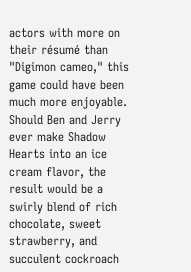actors with more on their résumé than "Digimon cameo," this game could have been much more enjoyable. Should Ben and Jerry ever make Shadow Hearts into an ice cream flavor, the result would be a swirly blend of rich chocolate, sweet strawberry, and succulent cockroach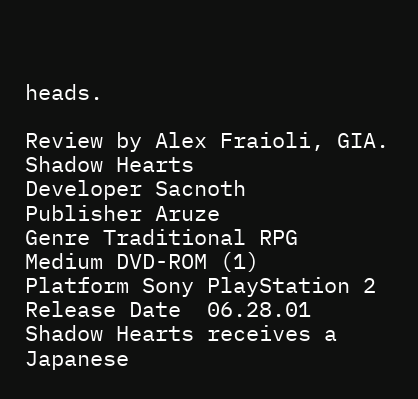heads.

Review by Alex Fraioli, GIA.
Shadow Hearts
Developer Sacnoth
Publisher Aruze
Genre Traditional RPG
Medium DVD-ROM (1)
Platform Sony PlayStation 2
Release Date  06.28.01
Shadow Hearts receives a Japanese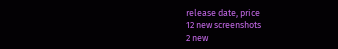release date, price
12 new screenshots
2 new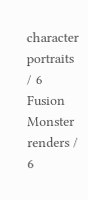character portraits / 6 Fusion Monster renders / 6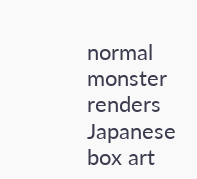normal monster renders
Japanese box art